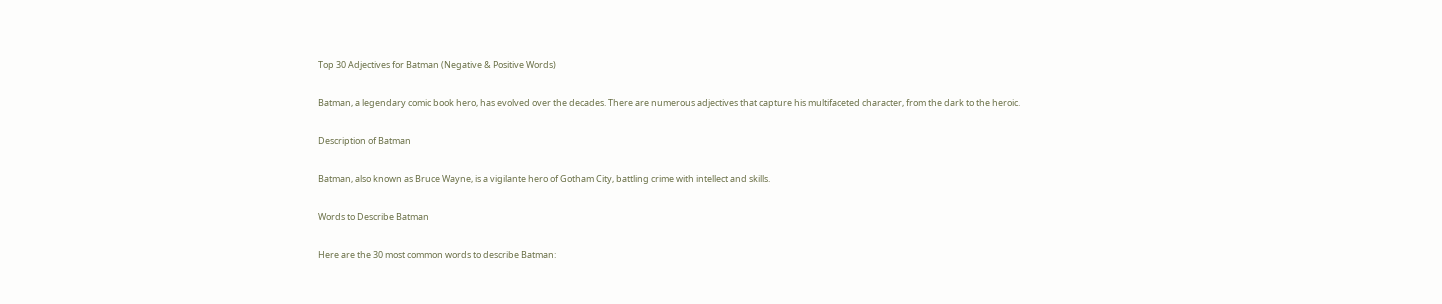Top 30 Adjectives for Batman (Negative & Positive Words)

Batman, a legendary comic book hero, has evolved over the decades. There are numerous adjectives that capture his multifaceted character, from the dark to the heroic.

Description of Batman

Batman, also known as Bruce Wayne, is a vigilante hero of Gotham City, battling crime with intellect and skills.

Words to Describe Batman

Here are the 30 most common words to describe Batman: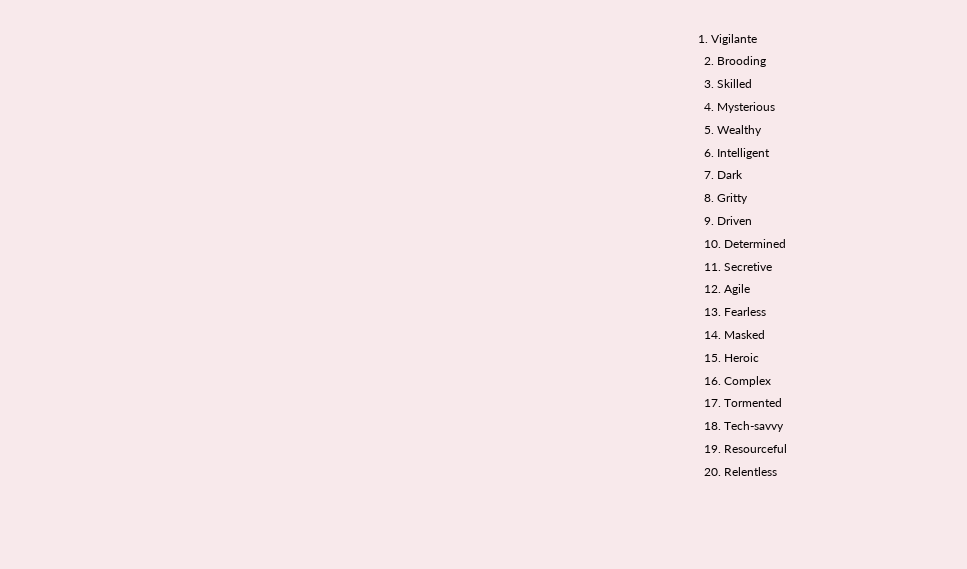1. Vigilante
  2. Brooding
  3. Skilled
  4. Mysterious
  5. Wealthy
  6. Intelligent
  7. Dark
  8. Gritty
  9. Driven
  10. Determined
  11. Secretive
  12. Agile
  13. Fearless
  14. Masked
  15. Heroic
  16. Complex
  17. Tormented
  18. Tech-savvy
  19. Resourceful
  20. Relentless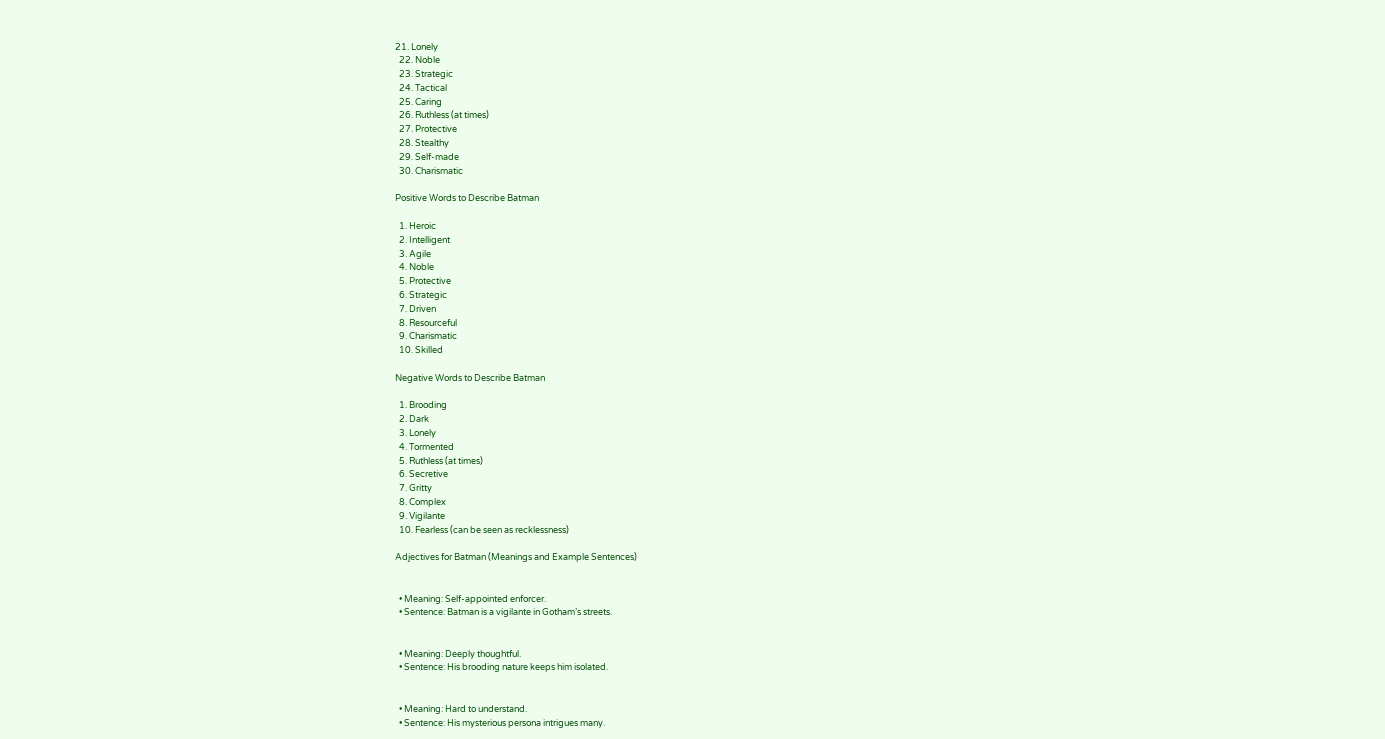21. Lonely
  22. Noble
  23. Strategic
  24. Tactical
  25. Caring
  26. Ruthless (at times)
  27. Protective
  28. Stealthy
  29. Self-made
  30. Charismatic

Positive Words to Describe Batman

  1. Heroic
  2. Intelligent
  3. Agile
  4. Noble
  5. Protective
  6. Strategic
  7. Driven
  8. Resourceful
  9. Charismatic
  10. Skilled

Negative Words to Describe Batman

  1. Brooding
  2. Dark
  3. Lonely
  4. Tormented
  5. Ruthless (at times)
  6. Secretive
  7. Gritty
  8. Complex
  9. Vigilante
  10. Fearless (can be seen as recklessness)

Adjectives for Batman (Meanings and Example Sentences)


  • Meaning: Self-appointed enforcer.
  • Sentence: Batman is a vigilante in Gotham’s streets.


  • Meaning: Deeply thoughtful.
  • Sentence: His brooding nature keeps him isolated.


  • Meaning: Hard to understand.
  • Sentence: His mysterious persona intrigues many.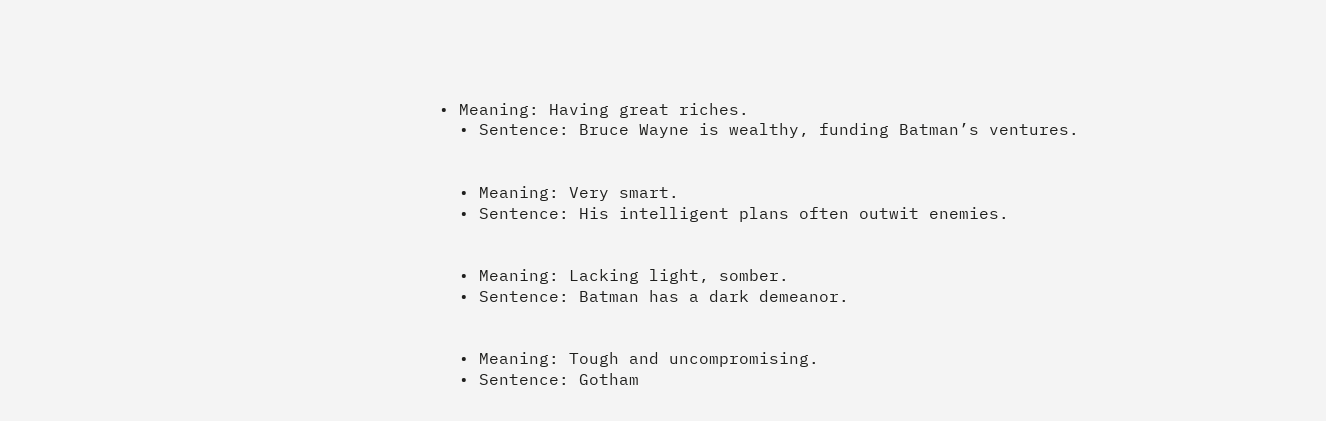• Meaning: Having great riches.
  • Sentence: Bruce Wayne is wealthy, funding Batman’s ventures.


  • Meaning: Very smart.
  • Sentence: His intelligent plans often outwit enemies.


  • Meaning: Lacking light, somber.
  • Sentence: Batman has a dark demeanor.


  • Meaning: Tough and uncompromising.
  • Sentence: Gotham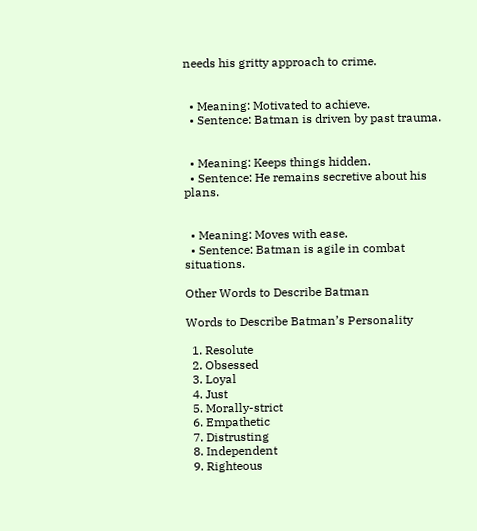needs his gritty approach to crime.


  • Meaning: Motivated to achieve.
  • Sentence: Batman is driven by past trauma.


  • Meaning: Keeps things hidden.
  • Sentence: He remains secretive about his plans.


  • Meaning: Moves with ease.
  • Sentence: Batman is agile in combat situations.

Other Words to Describe Batman

Words to Describe Batman’s Personality

  1. Resolute
  2. Obsessed
  3. Loyal
  4. Just
  5. Morally-strict
  6. Empathetic
  7. Distrusting
  8. Independent
  9. Righteous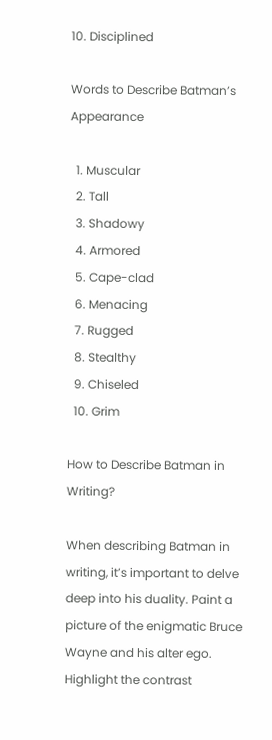10. Disciplined

Words to Describe Batman’s Appearance

  1. Muscular
  2. Tall
  3. Shadowy
  4. Armored
  5. Cape-clad
  6. Menacing
  7. Rugged
  8. Stealthy
  9. Chiseled
  10. Grim

How to Describe Batman in Writing?

When describing Batman in writing, it’s important to delve deep into his duality. Paint a picture of the enigmatic Bruce Wayne and his alter ego. Highlight the contrast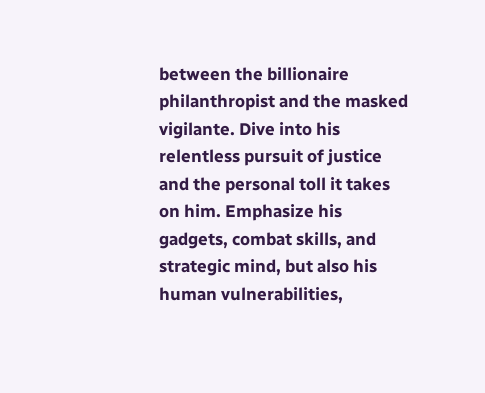between the billionaire philanthropist and the masked vigilante. Dive into his relentless pursuit of justice and the personal toll it takes on him. Emphasize his gadgets, combat skills, and strategic mind, but also his human vulnerabilities,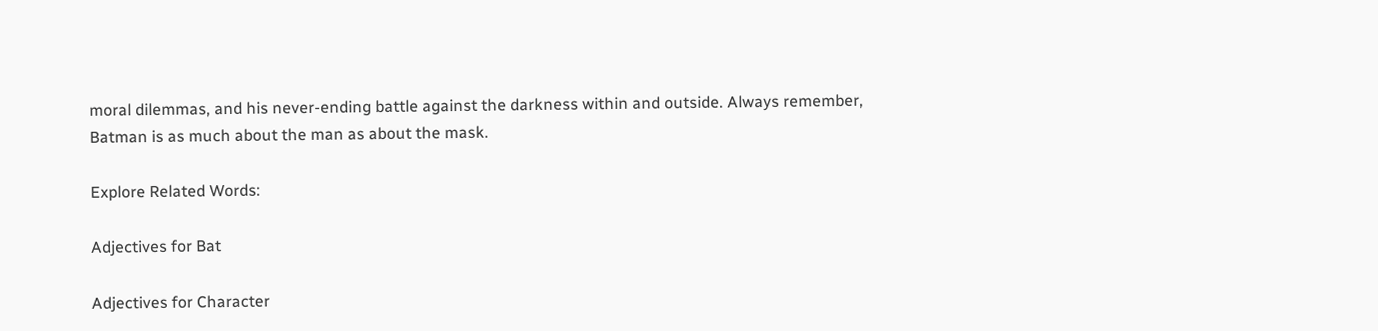moral dilemmas, and his never-ending battle against the darkness within and outside. Always remember, Batman is as much about the man as about the mask.

Explore Related Words:

Adjectives for Bat

Adjectives for Character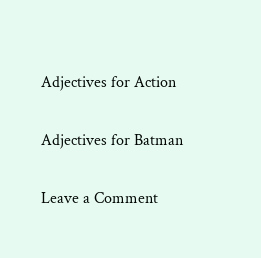Adjectives for Action

Adjectives for Batman

Leave a Comment